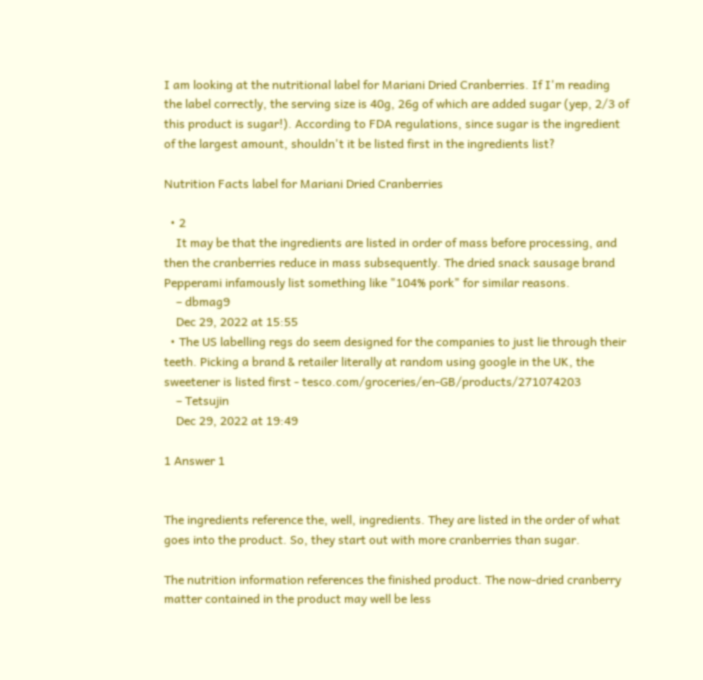I am looking at the nutritional label for Mariani Dried Cranberries. If I'm reading the label correctly, the serving size is 40g, 26g of which are added sugar (yep, 2/3 of this product is sugar!). According to FDA regulations, since sugar is the ingredient of the largest amount, shouldn't it be listed first in the ingredients list?

Nutrition Facts label for Mariani Dried Cranberries

  • 2
    It may be that the ingredients are listed in order of mass before processing, and then the cranberries reduce in mass subsequently. The dried snack sausage brand Pepperami infamously list something like "104% pork" for similar reasons.
    – dbmag9
    Dec 29, 2022 at 15:55
  • The US labelling regs do seem designed for the companies to just lie through their teeth. Picking a brand & retailer literally at random using google in the UK, the sweetener is listed first - tesco.com/groceries/en-GB/products/271074203
    – Tetsujin
    Dec 29, 2022 at 19:49

1 Answer 1


The ingredients reference the, well, ingredients. They are listed in the order of what goes into the product. So, they start out with more cranberries than sugar.

The nutrition information references the finished product. The now-dried cranberry matter contained in the product may well be less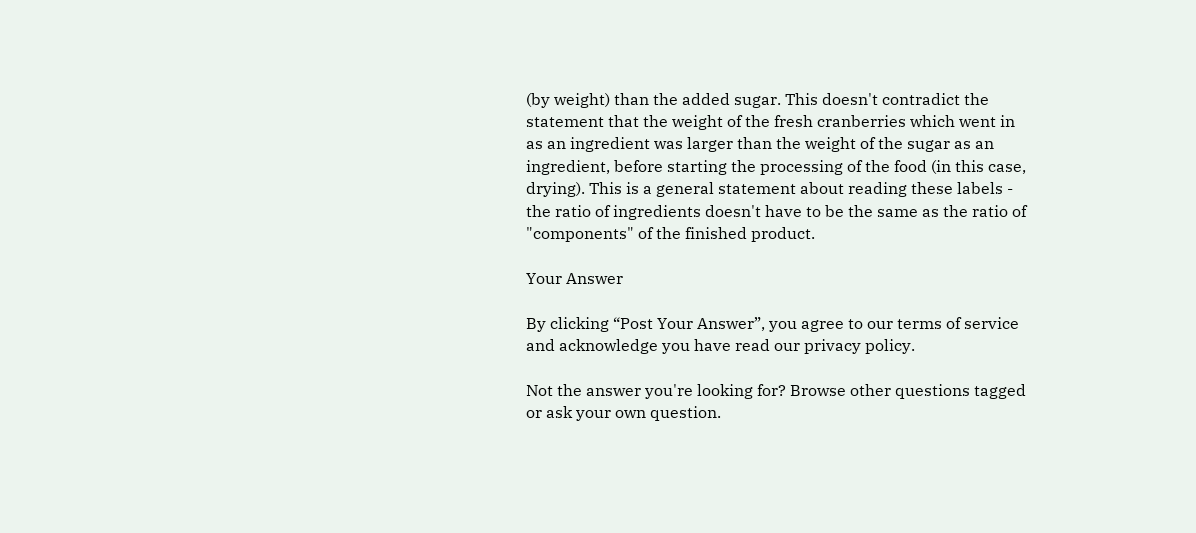(by weight) than the added sugar. This doesn't contradict the statement that the weight of the fresh cranberries which went in as an ingredient was larger than the weight of the sugar as an ingredient, before starting the processing of the food (in this case, drying). This is a general statement about reading these labels - the ratio of ingredients doesn't have to be the same as the ratio of "components" of the finished product.

Your Answer

By clicking “Post Your Answer”, you agree to our terms of service and acknowledge you have read our privacy policy.

Not the answer you're looking for? Browse other questions tagged or ask your own question.